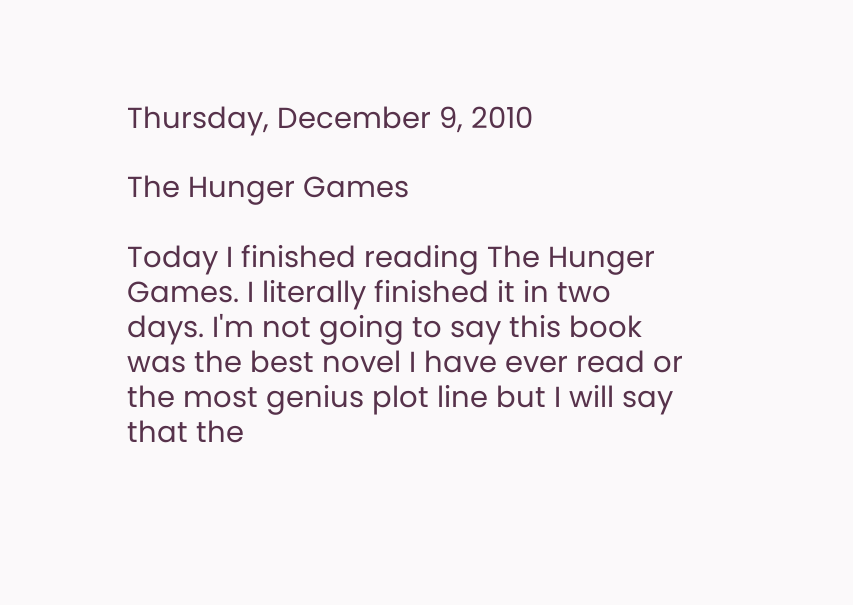Thursday, December 9, 2010

The Hunger Games

Today I finished reading The Hunger Games. I literally finished it in two days. I'm not going to say this book was the best novel I have ever read or the most genius plot line but I will say that the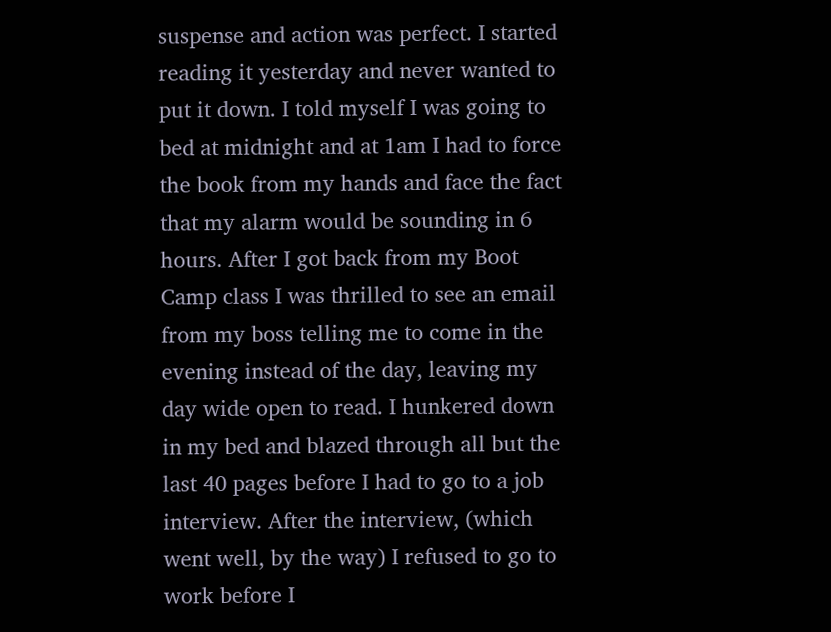suspense and action was perfect. I started reading it yesterday and never wanted to put it down. I told myself I was going to bed at midnight and at 1am I had to force the book from my hands and face the fact that my alarm would be sounding in 6 hours. After I got back from my Boot Camp class I was thrilled to see an email from my boss telling me to come in the evening instead of the day, leaving my day wide open to read. I hunkered down in my bed and blazed through all but the last 40 pages before I had to go to a job interview. After the interview, (which went well, by the way) I refused to go to work before I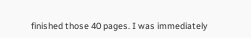finished those 40 pages. I was immediately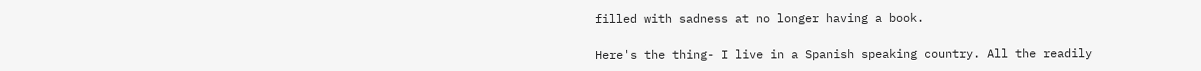filled with sadness at no longer having a book.

Here's the thing- I live in a Spanish speaking country. All the readily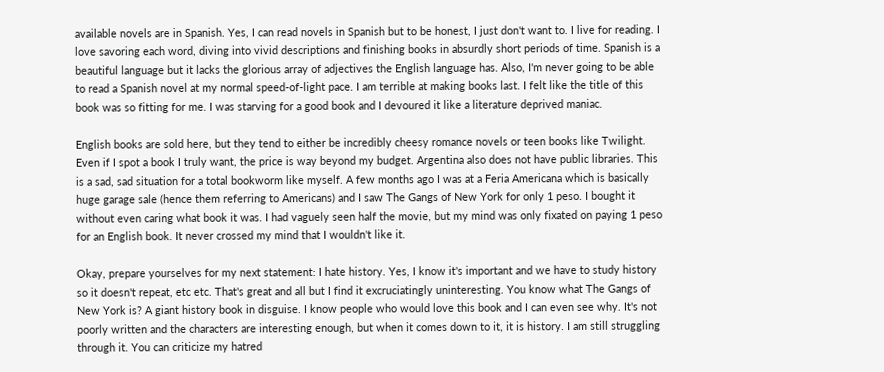available novels are in Spanish. Yes, I can read novels in Spanish but to be honest, I just don't want to. I live for reading. I love savoring each word, diving into vivid descriptions and finishing books in absurdly short periods of time. Spanish is a beautiful language but it lacks the glorious array of adjectives the English language has. Also, I'm never going to be able to read a Spanish novel at my normal speed-of-light pace. I am terrible at making books last. I felt like the title of this book was so fitting for me. I was starving for a good book and I devoured it like a literature deprived maniac.

English books are sold here, but they tend to either be incredibly cheesy romance novels or teen books like Twilight. Even if I spot a book I truly want, the price is way beyond my budget. Argentina also does not have public libraries. This is a sad, sad situation for a total bookworm like myself. A few months ago I was at a Feria Americana which is basically huge garage sale (hence them referring to Americans) and I saw The Gangs of New York for only 1 peso. I bought it without even caring what book it was. I had vaguely seen half the movie, but my mind was only fixated on paying 1 peso for an English book. It never crossed my mind that I wouldn't like it.

Okay, prepare yourselves for my next statement: I hate history. Yes, I know it's important and we have to study history so it doesn't repeat, etc etc. That's great and all but I find it excruciatingly uninteresting. You know what The Gangs of New York is? A giant history book in disguise. I know people who would love this book and I can even see why. It's not poorly written and the characters are interesting enough, but when it comes down to it, it is history. I am still struggling through it. You can criticize my hatred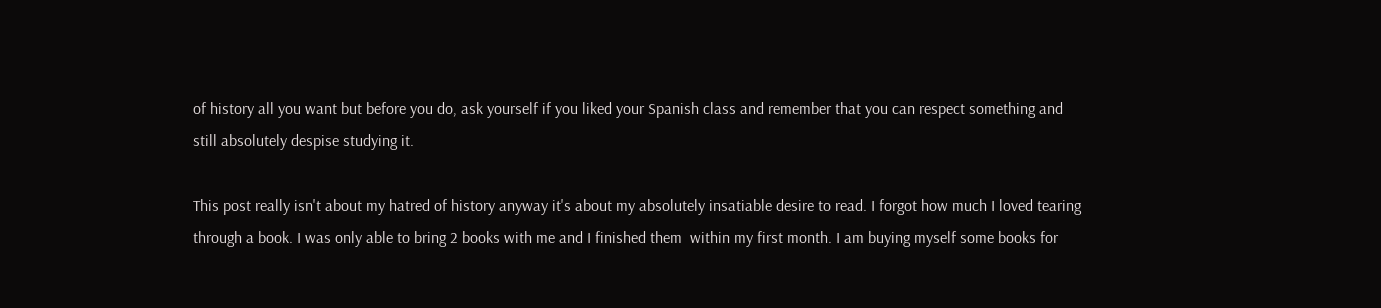of history all you want but before you do, ask yourself if you liked your Spanish class and remember that you can respect something and still absolutely despise studying it.

This post really isn't about my hatred of history anyway it's about my absolutely insatiable desire to read. I forgot how much I loved tearing through a book. I was only able to bring 2 books with me and I finished them  within my first month. I am buying myself some books for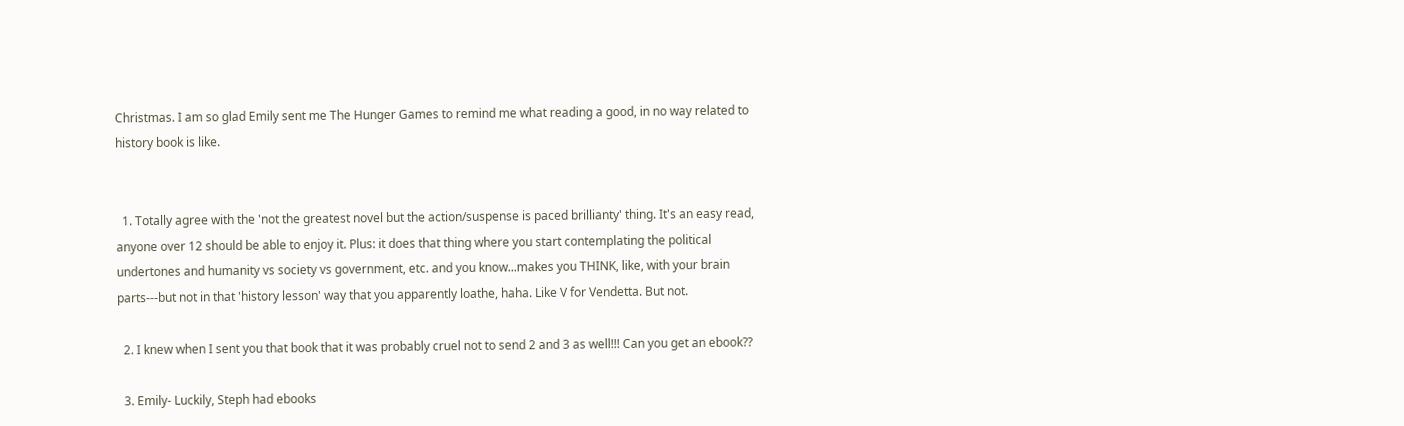Christmas. I am so glad Emily sent me The Hunger Games to remind me what reading a good, in no way related to history book is like.


  1. Totally agree with the 'not the greatest novel but the action/suspense is paced brillianty' thing. It's an easy read, anyone over 12 should be able to enjoy it. Plus: it does that thing where you start contemplating the political undertones and humanity vs society vs government, etc. and you know...makes you THINK, like, with your brain parts---but not in that 'history lesson' way that you apparently loathe, haha. Like V for Vendetta. But not.

  2. I knew when I sent you that book that it was probably cruel not to send 2 and 3 as well!!! Can you get an ebook??

  3. Emily- Luckily, Steph had ebooks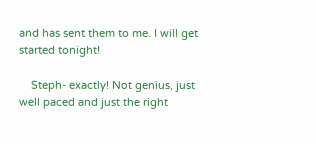and has sent them to me. I will get started tonight!

    Steph- exactly! Not genius, just well paced and just the right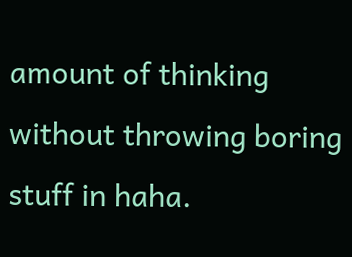amount of thinking without throwing boring stuff in haha.